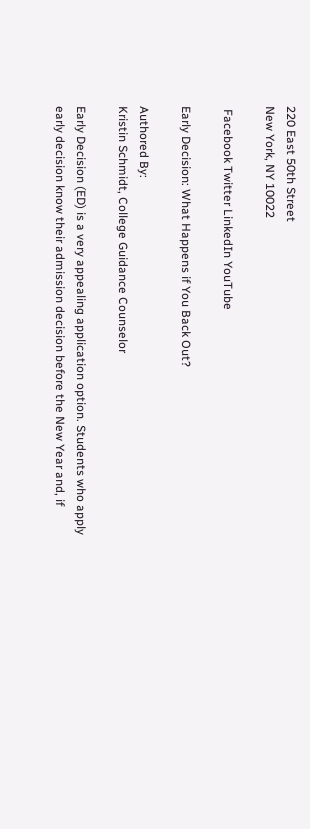220 East 50th Street
New York, NY 10022

 Facebook Twitter LinkedIn YouTube

Early Decision: What Happens if You Back Out?

Authored By:
Kristin Schmidt, College Guidance Counselor

Early Decision (ED) is a very appealing application option. Students who apply early decision know their admission decision before the New Year and, if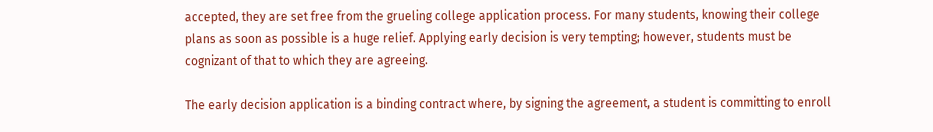accepted, they are set free from the grueling college application process. For many students, knowing their college plans as soon as possible is a huge relief. Applying early decision is very tempting; however, students must be cognizant of that to which they are agreeing.

The early decision application is a binding contract where, by signing the agreement, a student is committing to enroll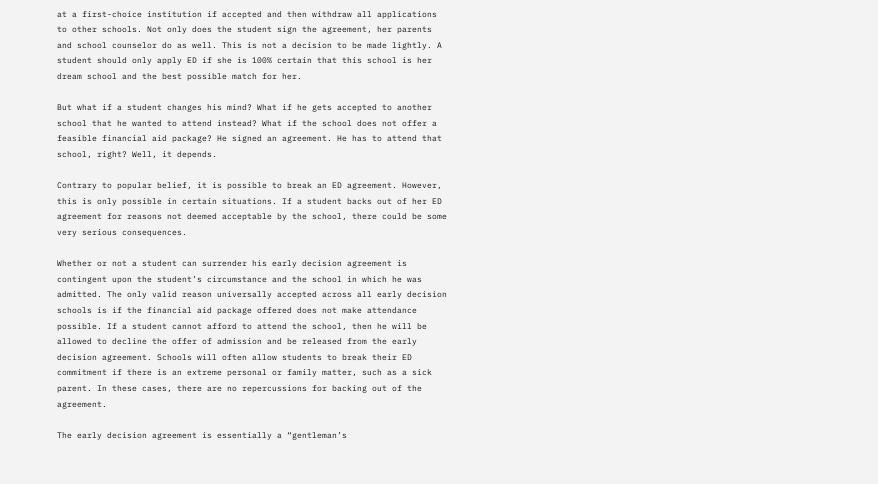at a first-choice institution if accepted and then withdraw all applications to other schools. Not only does the student sign the agreement, her parents and school counselor do as well. This is not a decision to be made lightly. A student should only apply ED if she is 100% certain that this school is her dream school and the best possible match for her.

But what if a student changes his mind? What if he gets accepted to another school that he wanted to attend instead? What if the school does not offer a feasible financial aid package? He signed an agreement. He has to attend that school, right? Well, it depends.

Contrary to popular belief, it is possible to break an ED agreement. However, this is only possible in certain situations. If a student backs out of her ED agreement for reasons not deemed acceptable by the school, there could be some very serious consequences.

Whether or not a student can surrender his early decision agreement is contingent upon the student’s circumstance and the school in which he was admitted. The only valid reason universally accepted across all early decision schools is if the financial aid package offered does not make attendance possible. If a student cannot afford to attend the school, then he will be allowed to decline the offer of admission and be released from the early decision agreement. Schools will often allow students to break their ED commitment if there is an extreme personal or family matter, such as a sick parent. In these cases, there are no repercussions for backing out of the agreement.

The early decision agreement is essentially a “gentleman’s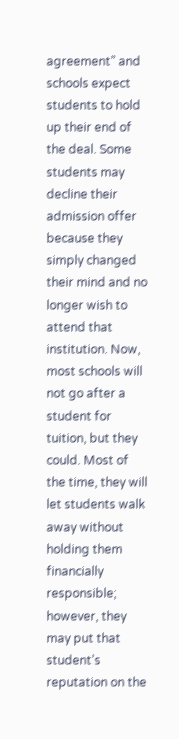agreement” and schools expect students to hold up their end of the deal. Some students may decline their admission offer because they simply changed their mind and no longer wish to attend that institution. Now, most schools will not go after a student for tuition, but they could. Most of the time, they will let students walk away without holding them financially responsible; however, they may put that student’s reputation on the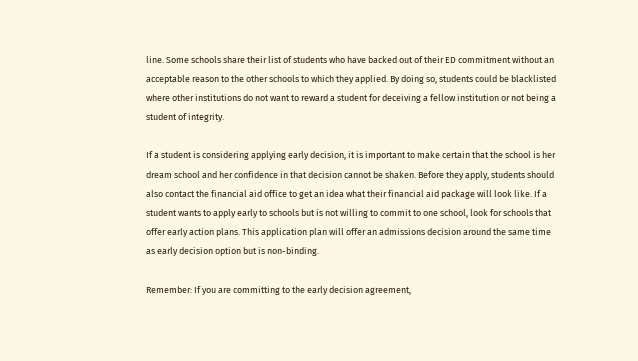line. Some schools share their list of students who have backed out of their ED commitment without an acceptable reason to the other schools to which they applied. By doing so, students could be blacklisted where other institutions do not want to reward a student for deceiving a fellow institution or not being a student of integrity.

If a student is considering applying early decision, it is important to make certain that the school is her dream school and her confidence in that decision cannot be shaken. Before they apply, students should also contact the financial aid office to get an idea what their financial aid package will look like. If a student wants to apply early to schools but is not willing to commit to one school, look for schools that offer early action plans. This application plan will offer an admissions decision around the same time as early decision option but is non-binding.

Remember: If you are committing to the early decision agreement,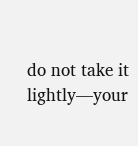do not take it lightly—your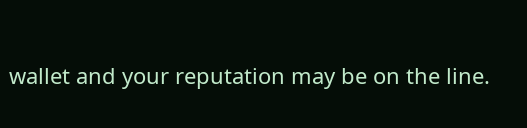wallet and your reputation may be on the line.